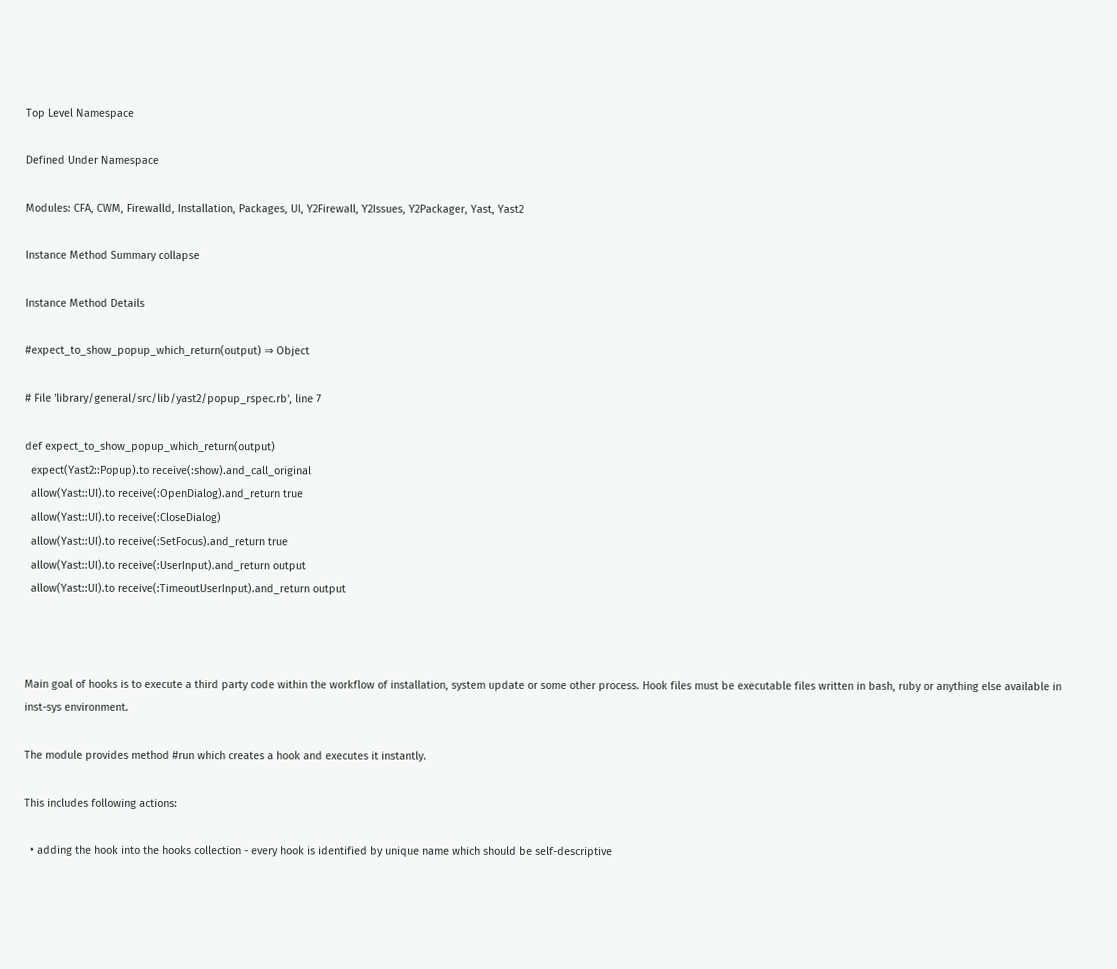Top Level Namespace

Defined Under Namespace

Modules: CFA, CWM, Firewalld, Installation, Packages, UI, Y2Firewall, Y2Issues, Y2Packager, Yast, Yast2

Instance Method Summary collapse

Instance Method Details

#expect_to_show_popup_which_return(output) ⇒ Object

# File 'library/general/src/lib/yast2/popup_rspec.rb', line 7

def expect_to_show_popup_which_return(output)
  expect(Yast2::Popup).to receive(:show).and_call_original
  allow(Yast::UI).to receive(:OpenDialog).and_return true
  allow(Yast::UI).to receive(:CloseDialog)
  allow(Yast::UI).to receive(:SetFocus).and_return true
  allow(Yast::UI).to receive(:UserInput).and_return output
  allow(Yast::UI).to receive(:TimeoutUserInput).and_return output



Main goal of hooks is to execute a third party code within the workflow of installation, system update or some other process. Hook files must be executable files written in bash, ruby or anything else available in inst-sys environment.

The module provides method #run which creates a hook and executes it instantly.

This includes following actions:

  • adding the hook into the hooks collection - every hook is identified by unique name which should be self-descriptive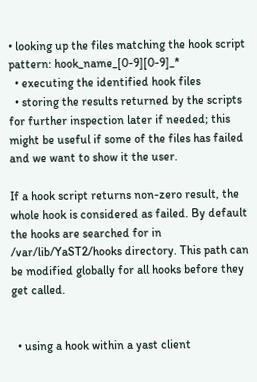• looking up the files matching the hook script pattern: hook_name_[0-9][0-9]_*
  • executing the identified hook files
  • storing the results returned by the scripts for further inspection later if needed; this might be useful if some of the files has failed and we want to show it the user.

If a hook script returns non-zero result, the whole hook is considered as failed. By default the hooks are searched for in /var/lib/YaST2/hooks directory. This path can be modified globally for all hooks before they get called.


  • using a hook within a yast client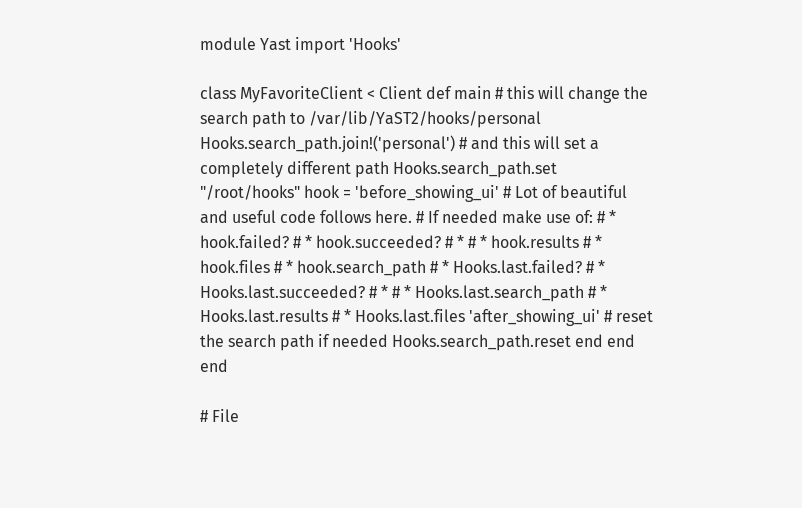module Yast import 'Hooks'

class MyFavoriteClient < Client def main # this will change the search path to /var/lib/YaST2/hooks/personal Hooks.search_path.join!('personal') # and this will set a completely different path Hooks.search_path.set "/root/hooks" hook = 'before_showing_ui' # Lot of beautiful and useful code follows here. # If needed make use of: # * hook.failed? # * hook.succeeded? # * # * hook.results # * hook.files # * hook.search_path # * Hooks.last.failed? # * Hooks.last.succeeded? # * # * Hooks.last.search_path # * Hooks.last.results # * Hooks.last.files 'after_showing_ui' # reset the search path if needed Hooks.search_path.reset end end end

# File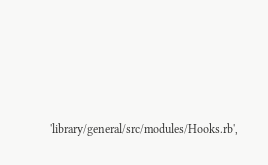'library/general/src/modules/Hooks.rb',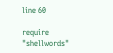line 60

require "shellwords"